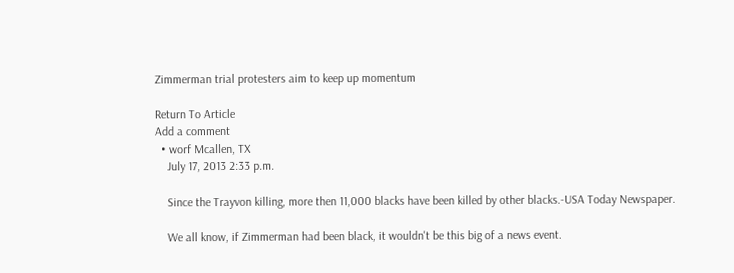Zimmerman trial protesters aim to keep up momentum

Return To Article
Add a comment
  • worf Mcallen, TX
    July 17, 2013 2:33 p.m.

    Since the Trayvon killing, more then 11,000 blacks have been killed by other blacks.-USA Today Newspaper.

    We all know, if Zimmerman had been black, it wouldn't be this big of a news event.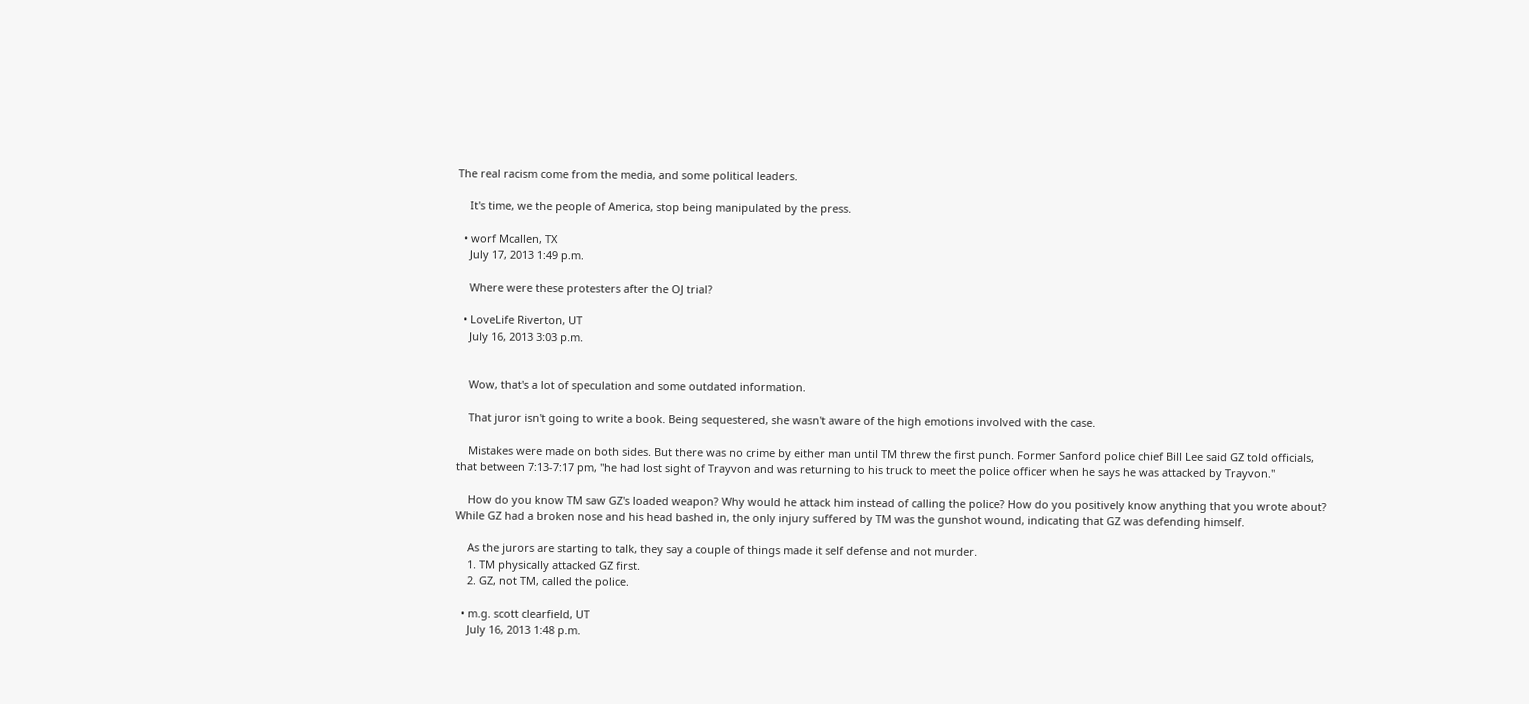The real racism come from the media, and some political leaders.

    It's time, we the people of America, stop being manipulated by the press.

  • worf Mcallen, TX
    July 17, 2013 1:49 p.m.

    Where were these protesters after the OJ trial?

  • LoveLife Riverton, UT
    July 16, 2013 3:03 p.m.


    Wow, that's a lot of speculation and some outdated information.

    That juror isn't going to write a book. Being sequestered, she wasn't aware of the high emotions involved with the case.

    Mistakes were made on both sides. But there was no crime by either man until TM threw the first punch. Former Sanford police chief Bill Lee said GZ told officials, that between 7:13-7:17 pm, "he had lost sight of Trayvon and was returning to his truck to meet the police officer when he says he was attacked by Trayvon."

    How do you know TM saw GZ's loaded weapon? Why would he attack him instead of calling the police? How do you positively know anything that you wrote about? While GZ had a broken nose and his head bashed in, the only injury suffered by TM was the gunshot wound, indicating that GZ was defending himself.

    As the jurors are starting to talk, they say a couple of things made it self defense and not murder.
    1. TM physically attacked GZ first.
    2. GZ, not TM, called the police.

  • m.g. scott clearfield, UT
    July 16, 2013 1:48 p.m.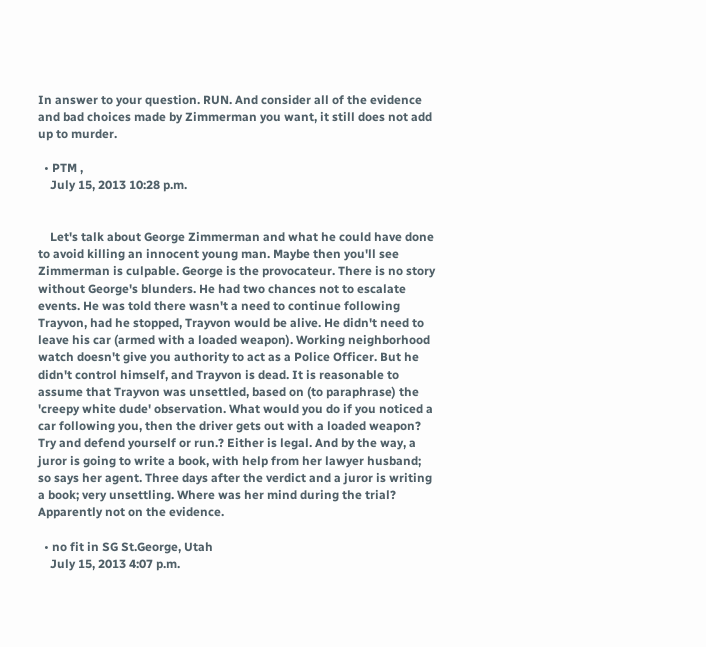In answer to your question. RUN. And consider all of the evidence and bad choices made by Zimmerman you want, it still does not add up to murder.

  • PTM ,
    July 15, 2013 10:28 p.m.


    Let's talk about George Zimmerman and what he could have done to avoid killing an innocent young man. Maybe then you'll see Zimmerman is culpable. George is the provocateur. There is no story without George's blunders. He had two chances not to escalate events. He was told there wasn't a need to continue following Trayvon, had he stopped, Trayvon would be alive. He didn't need to leave his car (armed with a loaded weapon). Working neighborhood watch doesn't give you authority to act as a Police Officer. But he didn't control himself, and Trayvon is dead. It is reasonable to assume that Trayvon was unsettled, based on (to paraphrase) the 'creepy white dude' observation. What would you do if you noticed a car following you, then the driver gets out with a loaded weapon? Try and defend yourself or run.? Either is legal. And by the way, a juror is going to write a book, with help from her lawyer husband; so says her agent. Three days after the verdict and a juror is writing a book; very unsettling. Where was her mind during the trial? Apparently not on the evidence.

  • no fit in SG St.George, Utah
    July 15, 2013 4:07 p.m.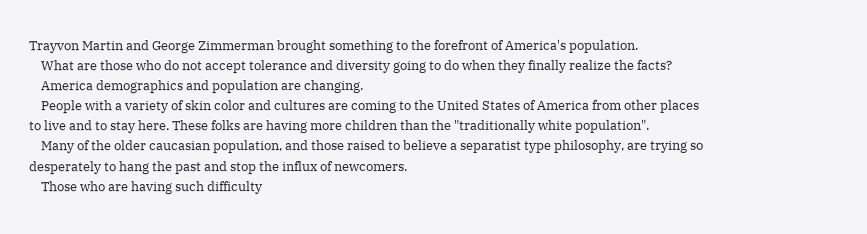Trayvon Martin and George Zimmerman brought something to the forefront of America's population.
    What are those who do not accept tolerance and diversity going to do when they finally realize the facts?
    America demographics and population are changing.
    People with a variety of skin color and cultures are coming to the United States of America from other places to live and to stay here. These folks are having more children than the "traditionally white population".
    Many of the older caucasian population, and those raised to believe a separatist type philosophy, are trying so desperately to hang the past and stop the influx of newcomers.
    Those who are having such difficulty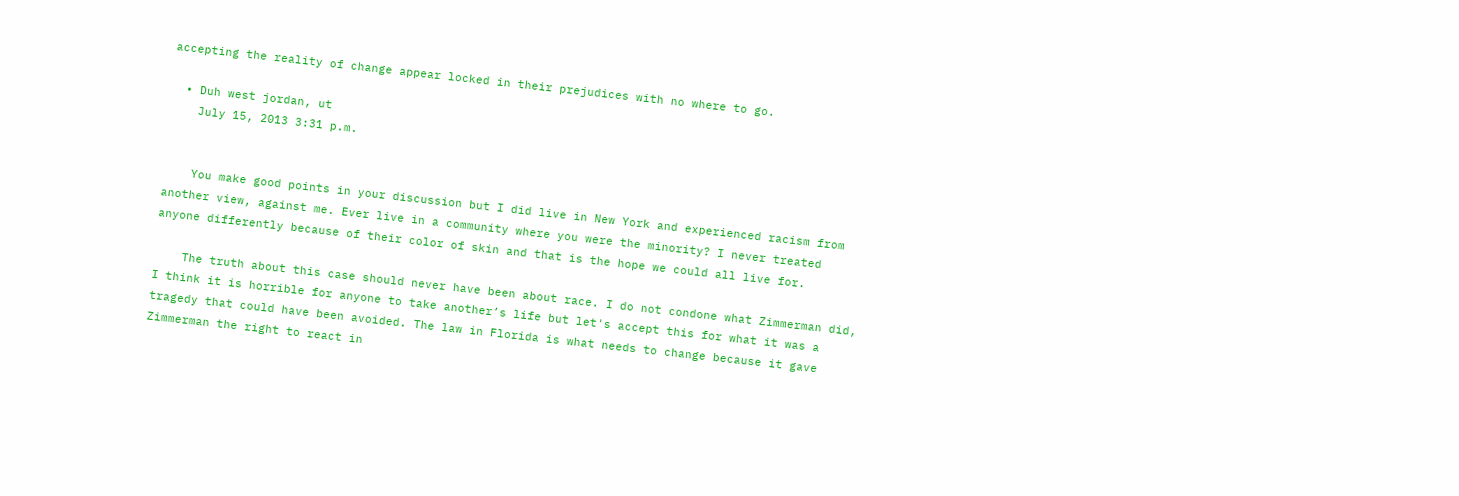accepting the reality of change appear locked in their prejudices with no where to go.

  • Duh west jordan, ut
    July 15, 2013 3:31 p.m.


    You make good points in your discussion but I did live in New York and experienced racism from another view, against me. Ever live in a community where you were the minority? I never treated anyone differently because of their color of skin and that is the hope we could all live for.

    The truth about this case should never have been about race. I do not condone what Zimmerman did, I think it is horrible for anyone to take another’s life but let's accept this for what it was a tragedy that could have been avoided. The law in Florida is what needs to change because it gave Zimmerman the right to react in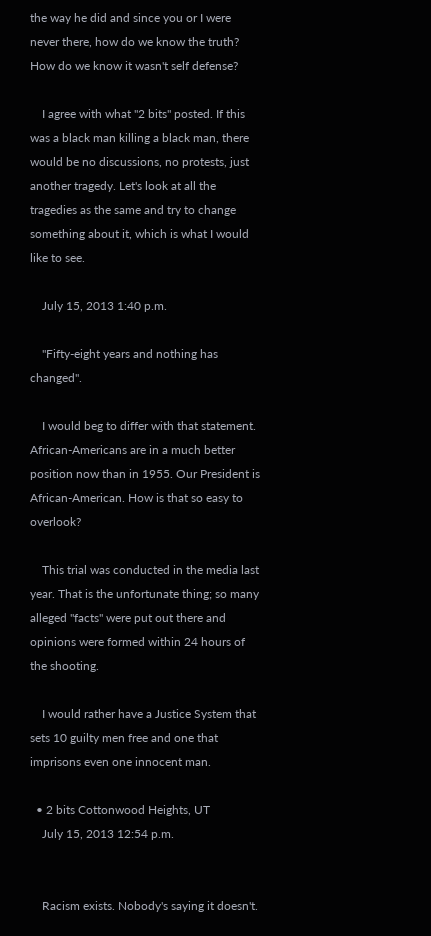the way he did and since you or I were never there, how do we know the truth? How do we know it wasn't self defense?

    I agree with what "2 bits" posted. If this was a black man killing a black man, there would be no discussions, no protests, just another tragedy. Let's look at all the tragedies as the same and try to change something about it, which is what I would like to see.

    July 15, 2013 1:40 p.m.

    "Fifty-eight years and nothing has changed".

    I would beg to differ with that statement. African-Americans are in a much better position now than in 1955. Our President is African-American. How is that so easy to overlook?

    This trial was conducted in the media last year. That is the unfortunate thing; so many alleged "facts" were put out there and opinions were formed within 24 hours of the shooting.

    I would rather have a Justice System that sets 10 guilty men free and one that imprisons even one innocent man.

  • 2 bits Cottonwood Heights, UT
    July 15, 2013 12:54 p.m.


    Racism exists. Nobody's saying it doesn't.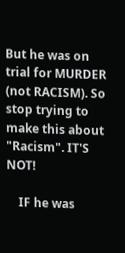But he was on trial for MURDER (not RACISM). So stop trying to make this about "Racism". IT'S NOT!

    IF he was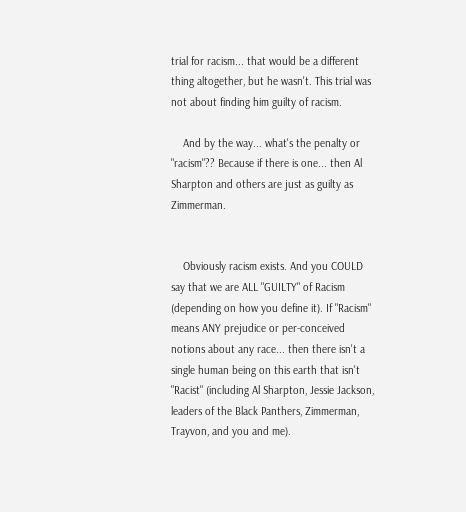trial for racism... that would be a different thing altogether, but he wasn't. This trial was not about finding him guilty of racism.

    And by the way... what's the penalty or "racism"?? Because if there is one... then Al Sharpton and others are just as guilty as Zimmerman.


    Obviously racism exists. And you COULD say that we are ALL "GUILTY" of Racism (depending on how you define it). If "Racism" means ANY prejudice or per-conceived notions about any race... then there isn't a single human being on this earth that isn't "Racist" (including Al Sharpton, Jessie Jackson, leaders of the Black Panthers, Zimmerman, Trayvon, and you and me).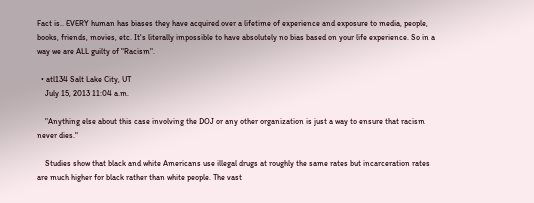Fact is.. EVERY human has biases they have acquired over a lifetime of experience and exposure to media, people, books, friends, movies, etc. It's literally impossible to have absolutely no bias based on your life experience. So in a way we are ALL guilty of "Racism".

  • atl134 Salt Lake City, UT
    July 15, 2013 11:04 a.m.

    "Anything else about this case involving the DOJ or any other organization is just a way to ensure that racism never dies."

    Studies show that black and white Americans use illegal drugs at roughly the same rates but incarceration rates are much higher for black rather than white people. The vast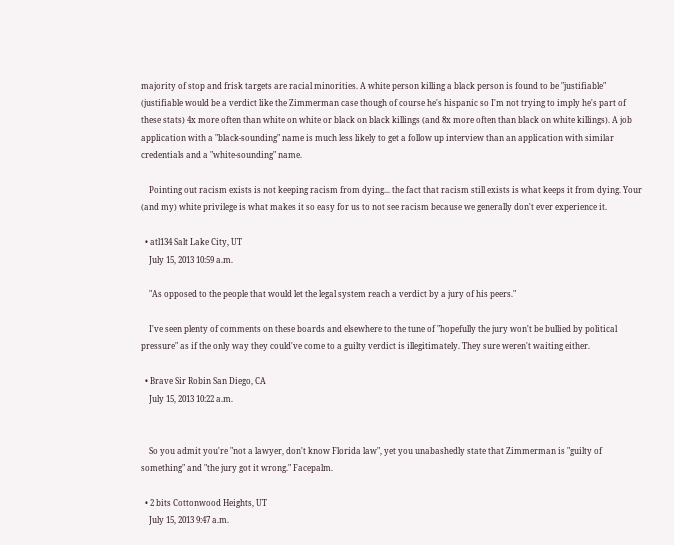majority of stop and frisk targets are racial minorities. A white person killing a black person is found to be "justifiable" (justifiable would be a verdict like the Zimmerman case though of course he's hispanic so I'm not trying to imply he's part of these stats) 4x more often than white on white or black on black killings (and 8x more often than black on white killings). A job application with a "black-sounding" name is much less likely to get a follow up interview than an application with similar credentials and a "white-sounding" name.

    Pointing out racism exists is not keeping racism from dying... the fact that racism still exists is what keeps it from dying. Your (and my) white privilege is what makes it so easy for us to not see racism because we generally don't ever experience it.

  • atl134 Salt Lake City, UT
    July 15, 2013 10:59 a.m.

    "As opposed to the people that would let the legal system reach a verdict by a jury of his peers."

    I've seen plenty of comments on these boards and elsewhere to the tune of "hopefully the jury won't be bullied by political pressure" as if the only way they could've come to a guilty verdict is illegitimately. They sure weren't waiting either.

  • Brave Sir Robin San Diego, CA
    July 15, 2013 10:22 a.m.


    So you admit you're "not a lawyer, don't know Florida law", yet you unabashedly state that Zimmerman is "guilty of something" and "the jury got it wrong." Facepalm.

  • 2 bits Cottonwood Heights, UT
    July 15, 2013 9:47 a.m.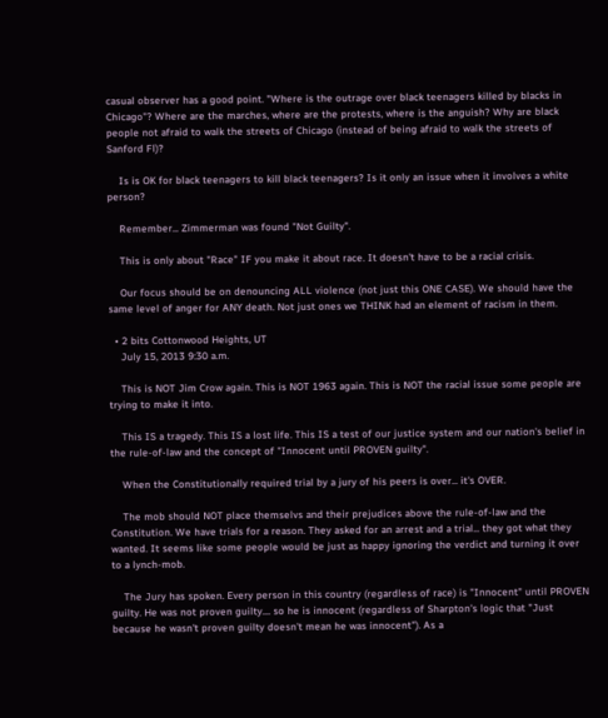casual observer has a good point. "Where is the outrage over black teenagers killed by blacks in Chicago"? Where are the marches, where are the protests, where is the anguish? Why are black people not afraid to walk the streets of Chicago (instead of being afraid to walk the streets of Sanford Fl)?

    Is is OK for black teenagers to kill black teenagers? Is it only an issue when it involves a white person?

    Remember... Zimmerman was found "Not Guilty".

    This is only about "Race" IF you make it about race. It doesn't have to be a racial crisis.

    Our focus should be on denouncing ALL violence (not just this ONE CASE). We should have the same level of anger for ANY death. Not just ones we THINK had an element of racism in them.

  • 2 bits Cottonwood Heights, UT
    July 15, 2013 9:30 a.m.

    This is NOT Jim Crow again. This is NOT 1963 again. This is NOT the racial issue some people are trying to make it into.

    This IS a tragedy. This IS a lost life. This IS a test of our justice system and our nation's belief in the rule-of-law and the concept of "Innocent until PROVEN guilty".

    When the Constitutionally required trial by a jury of his peers is over... it's OVER.

    The mob should NOT place themselvs and their prejudices above the rule-of-law and the Constitution. We have trials for a reason. They asked for an arrest and a trial... they got what they wanted. It seems like some people would be just as happy ignoring the verdict and turning it over to a lynch-mob.

    The Jury has spoken. Every person in this country (regardless of race) is "Innocent" until PROVEN guilty. He was not proven guilty.... so he is innocent (regardless of Sharpton's logic that "Just because he wasn't proven guilty doesn't mean he was innocent"). As a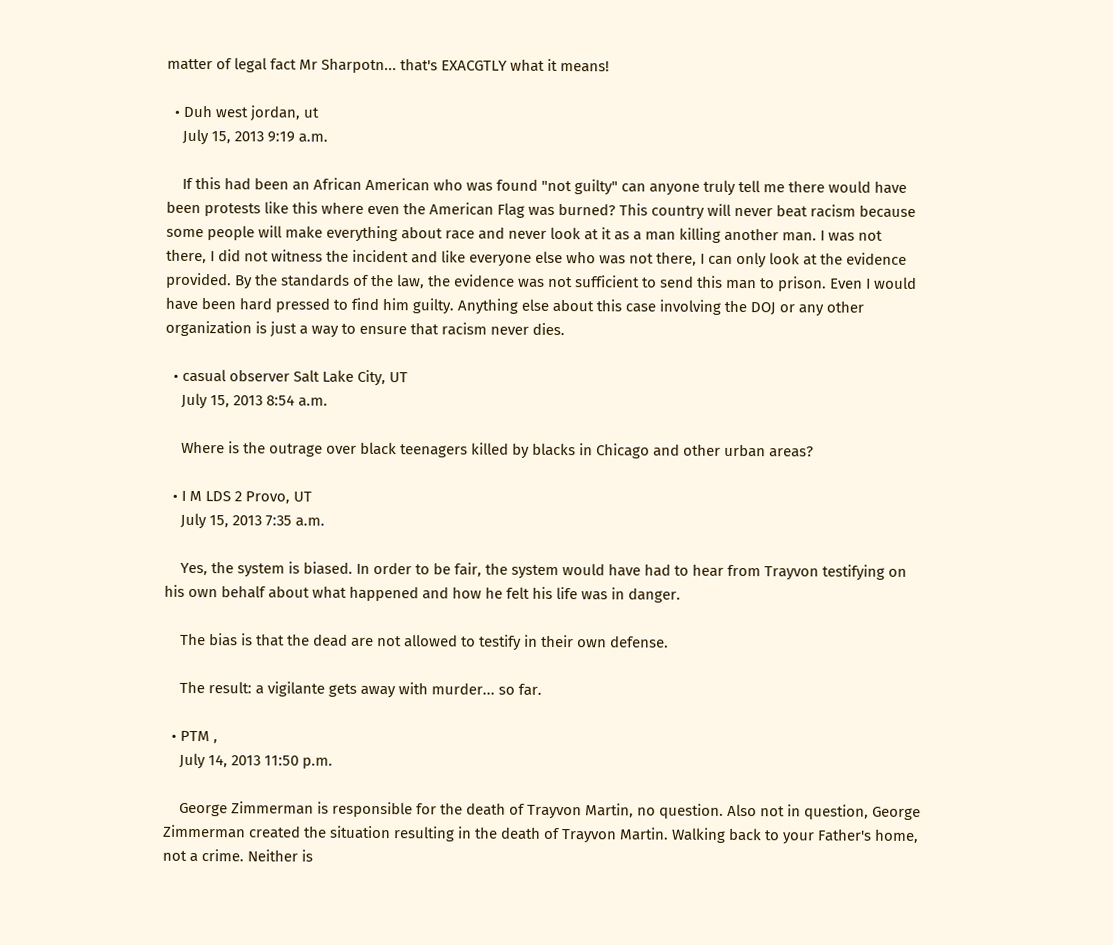matter of legal fact Mr Sharpotn... that's EXACGTLY what it means!

  • Duh west jordan, ut
    July 15, 2013 9:19 a.m.

    If this had been an African American who was found "not guilty" can anyone truly tell me there would have been protests like this where even the American Flag was burned? This country will never beat racism because some people will make everything about race and never look at it as a man killing another man. I was not there, I did not witness the incident and like everyone else who was not there, I can only look at the evidence provided. By the standards of the law, the evidence was not sufficient to send this man to prison. Even I would have been hard pressed to find him guilty. Anything else about this case involving the DOJ or any other organization is just a way to ensure that racism never dies.

  • casual observer Salt Lake City, UT
    July 15, 2013 8:54 a.m.

    Where is the outrage over black teenagers killed by blacks in Chicago and other urban areas?

  • I M LDS 2 Provo, UT
    July 15, 2013 7:35 a.m.

    Yes, the system is biased. In order to be fair, the system would have had to hear from Trayvon testifying on his own behalf about what happened and how he felt his life was in danger.

    The bias is that the dead are not allowed to testify in their own defense.

    The result: a vigilante gets away with murder... so far.

  • PTM ,
    July 14, 2013 11:50 p.m.

    George Zimmerman is responsible for the death of Trayvon Martin, no question. Also not in question, George Zimmerman created the situation resulting in the death of Trayvon Martin. Walking back to your Father's home, not a crime. Neither is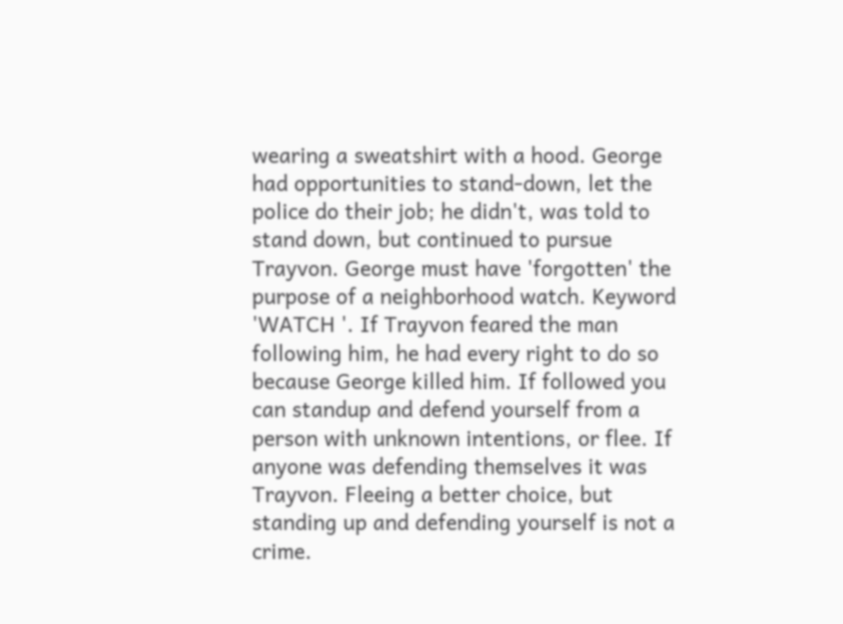wearing a sweatshirt with a hood. George had opportunities to stand-down, let the police do their job; he didn't, was told to stand down, but continued to pursue Trayvon. George must have 'forgotten' the purpose of a neighborhood watch. Keyword 'WATCH '. If Trayvon feared the man following him, he had every right to do so because George killed him. If followed you can standup and defend yourself from a person with unknown intentions, or flee. If anyone was defending themselves it was Trayvon. Fleeing a better choice, but standing up and defending yourself is not a crime.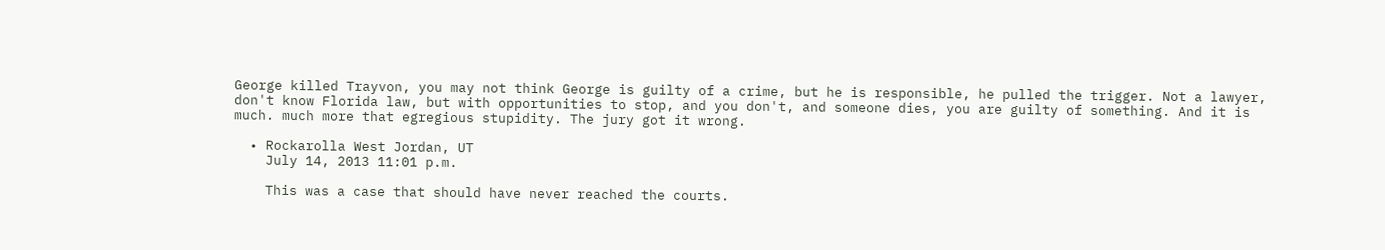George killed Trayvon, you may not think George is guilty of a crime, but he is responsible, he pulled the trigger. Not a lawyer, don't know Florida law, but with opportunities to stop, and you don't, and someone dies, you are guilty of something. And it is much. much more that egregious stupidity. The jury got it wrong.

  • Rockarolla West Jordan, UT
    July 14, 2013 11:01 p.m.

    This was a case that should have never reached the courts.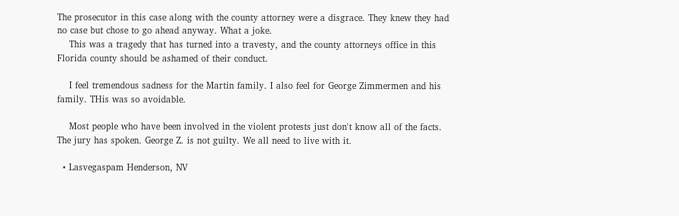The prosecutor in this case along with the county attorney were a disgrace. They knew they had no case but chose to go ahead anyway. What a joke.
    This was a tragedy that has turned into a travesty, and the county attorneys office in this Florida county should be ashamed of their conduct.

    I feel tremendous sadness for the Martin family. I also feel for George Zimmermen and his family. THis was so avoidable.

    Most people who have been involved in the violent protests just don't know all of the facts. The jury has spoken. George Z. is not guilty. We all need to live with it.

  • Lasvegaspam Henderson, NV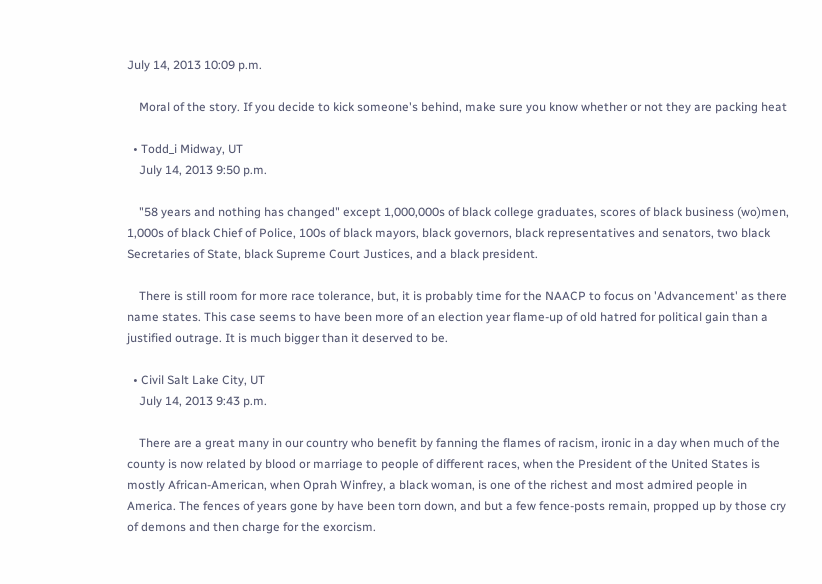July 14, 2013 10:09 p.m.

    Moral of the story. If you decide to kick someone's behind, make sure you know whether or not they are packing heat

  • Todd_i Midway, UT
    July 14, 2013 9:50 p.m.

    "58 years and nothing has changed" except 1,000,000s of black college graduates, scores of black business (wo)men, 1,000s of black Chief of Police, 100s of black mayors, black governors, black representatives and senators, two black Secretaries of State, black Supreme Court Justices, and a black president.

    There is still room for more race tolerance, but, it is probably time for the NAACP to focus on 'Advancement' as there name states. This case seems to have been more of an election year flame-up of old hatred for political gain than a justified outrage. It is much bigger than it deserved to be.

  • Civil Salt Lake City, UT
    July 14, 2013 9:43 p.m.

    There are a great many in our country who benefit by fanning the flames of racism, ironic in a day when much of the county is now related by blood or marriage to people of different races, when the President of the United States is mostly African-American, when Oprah Winfrey, a black woman, is one of the richest and most admired people in America. The fences of years gone by have been torn down, and but a few fence-posts remain, propped up by those cry of demons and then charge for the exorcism.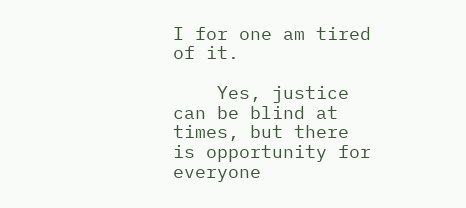I for one am tired of it.

    Yes, justice can be blind at times, but there is opportunity for everyone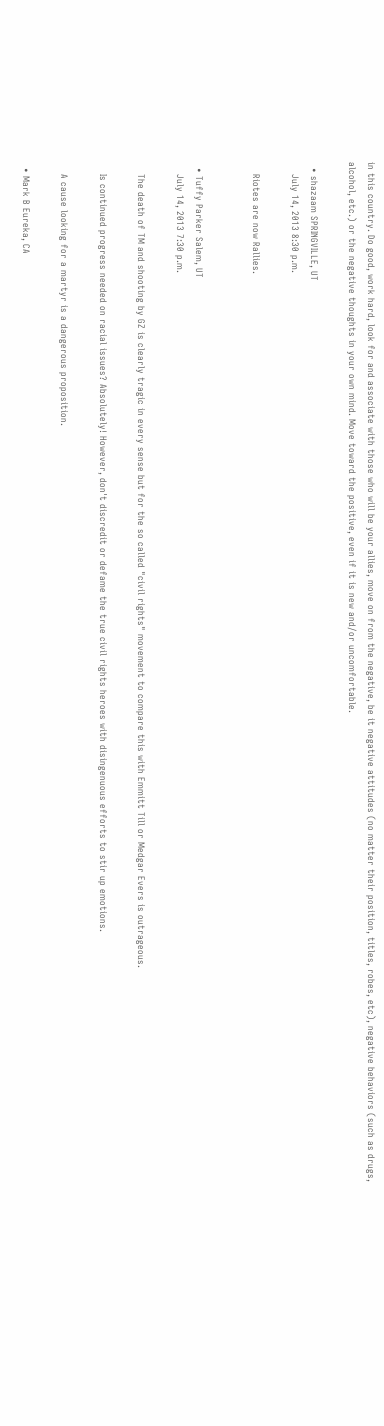in this country. Do good, work hard, look for and associate with those who will be your allies, move on from the negative, be it negative attitudes (no matter their position, titles, robes, etc), negative behaviors (such as drugs, alcohol, etc.) or the negative thoughts in your own mind. Move toward the positive, even if it is new and/or uncomfortable.

  • shazaam SPRINGVILLE, UT
    July 14, 2013 8:30 p.m.

    Riotes are now Rallies.


  • Tuffy Parker Salem, UT
    July 14, 2013 7:30 p.m.

    The death of TM and shooting by GZ is clearly tragic in every sense but for the so called "civil rights" movement to compare this with Emmitt Till or Medgar Evers is outrageous.

    Is continued progress needed on racial issues? Absolutely! However, don't discredit or defame the true civil rights heroes with disingenuous efforts to stir up emotions.

    A cause looking for a martyr is a dangerous proposition.

  • Mark B Eureka, CA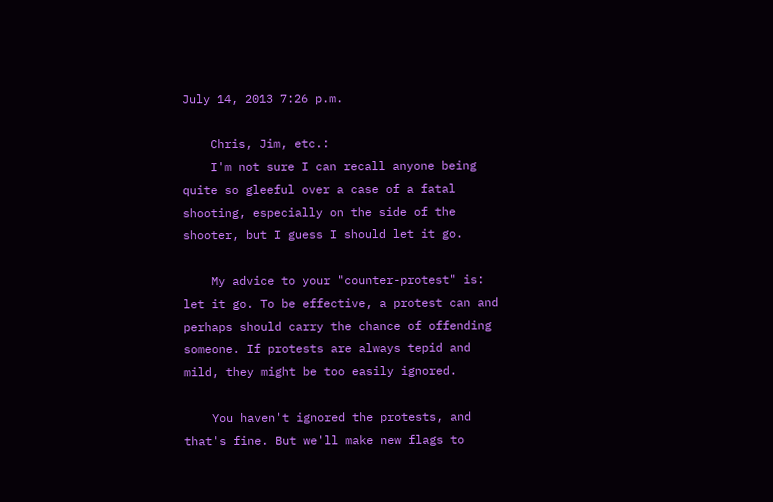July 14, 2013 7:26 p.m.

    Chris, Jim, etc.:
    I'm not sure I can recall anyone being quite so gleeful over a case of a fatal shooting, especially on the side of the shooter, but I guess I should let it go.

    My advice to your "counter-protest" is: let it go. To be effective, a protest can and perhaps should carry the chance of offending someone. If protests are always tepid and mild, they might be too easily ignored.

    You haven't ignored the protests, and that's fine. But we'll make new flags to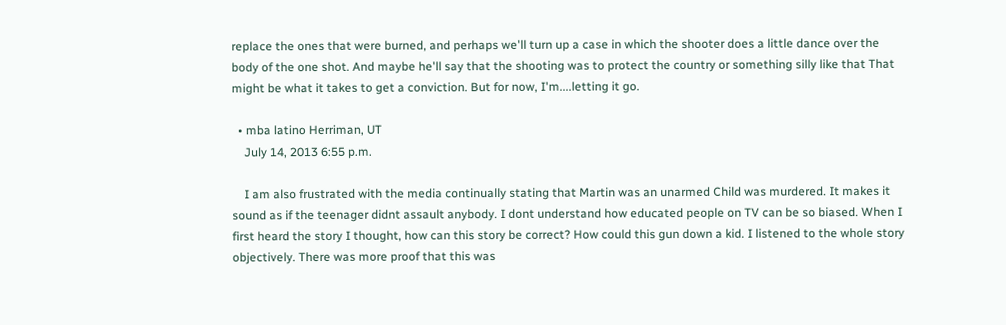replace the ones that were burned, and perhaps we'll turn up a case in which the shooter does a little dance over the body of the one shot. And maybe he'll say that the shooting was to protect the country or something silly like that That might be what it takes to get a conviction. But for now, I'm....letting it go.

  • mba latino Herriman, UT
    July 14, 2013 6:55 p.m.

    I am also frustrated with the media continually stating that Martin was an unarmed Child was murdered. It makes it sound as if the teenager didnt assault anybody. I dont understand how educated people on TV can be so biased. When I first heard the story I thought, how can this story be correct? How could this gun down a kid. I listened to the whole story objectively. There was more proof that this was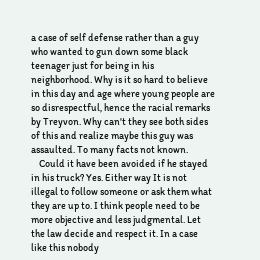a case of self defense rather than a guy who wanted to gun down some black teenager just for being in his neighborhood. Why is it so hard to believe in this day and age where young people are so disrespectful, hence the racial remarks by Treyvon. Why can't they see both sides of this and realize maybe this guy was assaulted. To many facts not known.
    Could it have been avoided if he stayed in his truck? Yes. Either way It is not illegal to follow someone or ask them what they are up to. I think people need to be more objective and less judgmental. Let the law decide and respect it. In a case like this nobody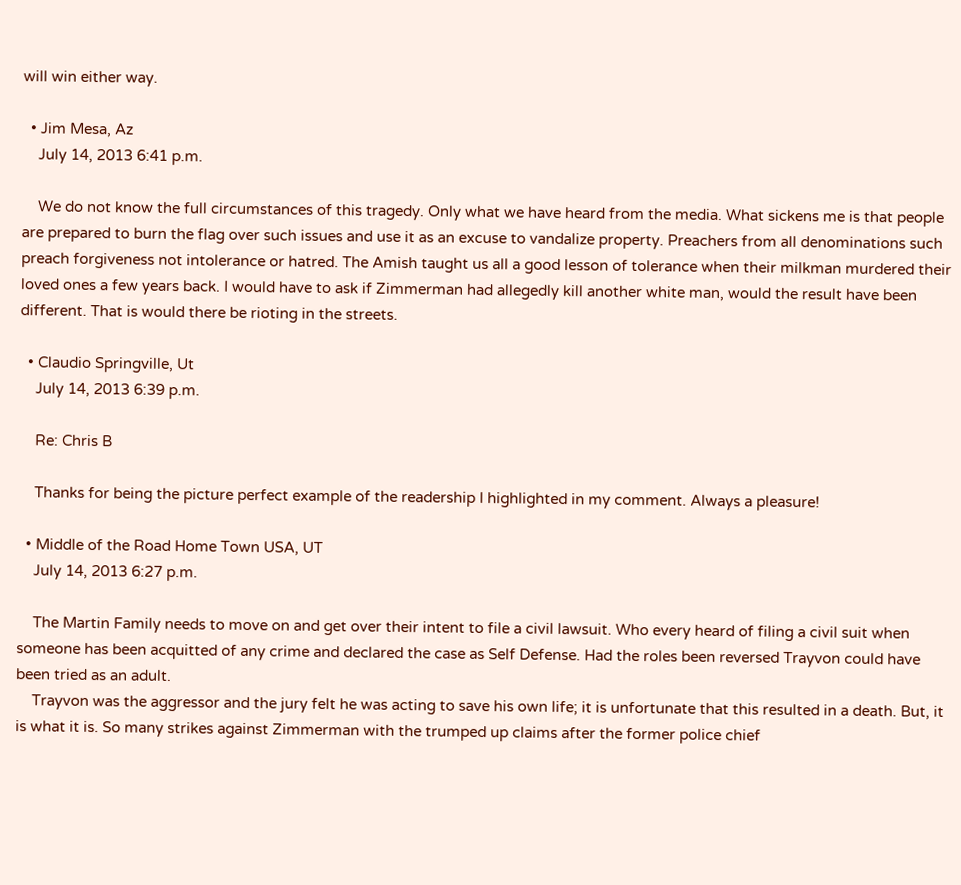will win either way.

  • Jim Mesa, Az
    July 14, 2013 6:41 p.m.

    We do not know the full circumstances of this tragedy. Only what we have heard from the media. What sickens me is that people are prepared to burn the flag over such issues and use it as an excuse to vandalize property. Preachers from all denominations such preach forgiveness not intolerance or hatred. The Amish taught us all a good lesson of tolerance when their milkman murdered their loved ones a few years back. I would have to ask if Zimmerman had allegedly kill another white man, would the result have been different. That is would there be rioting in the streets.

  • Claudio Springville, Ut
    July 14, 2013 6:39 p.m.

    Re: Chris B

    Thanks for being the picture perfect example of the readership I highlighted in my comment. Always a pleasure!

  • Middle of the Road Home Town USA, UT
    July 14, 2013 6:27 p.m.

    The Martin Family needs to move on and get over their intent to file a civil lawsuit. Who every heard of filing a civil suit when someone has been acquitted of any crime and declared the case as Self Defense. Had the roles been reversed Trayvon could have been tried as an adult.
    Trayvon was the aggressor and the jury felt he was acting to save his own life; it is unfortunate that this resulted in a death. But, it is what it is. So many strikes against Zimmerman with the trumped up claims after the former police chief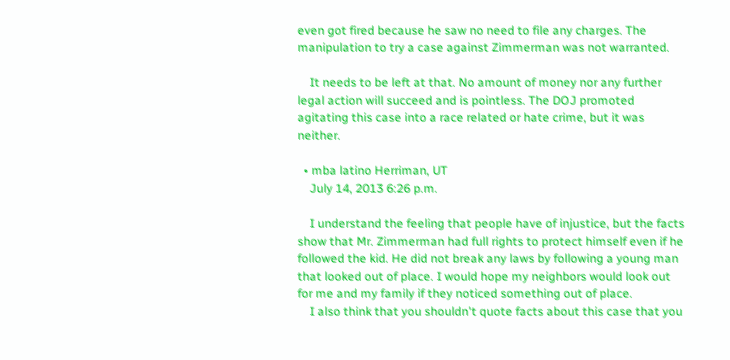even got fired because he saw no need to file any charges. The manipulation to try a case against Zimmerman was not warranted.

    It needs to be left at that. No amount of money nor any further legal action will succeed and is pointless. The DOJ promoted agitating this case into a race related or hate crime, but it was neither.

  • mba latino Herriman, UT
    July 14, 2013 6:26 p.m.

    I understand the feeling that people have of injustice, but the facts show that Mr. Zimmerman had full rights to protect himself even if he followed the kid. He did not break any laws by following a young man that looked out of place. I would hope my neighbors would look out for me and my family if they noticed something out of place.
    I also think that you shouldn't quote facts about this case that you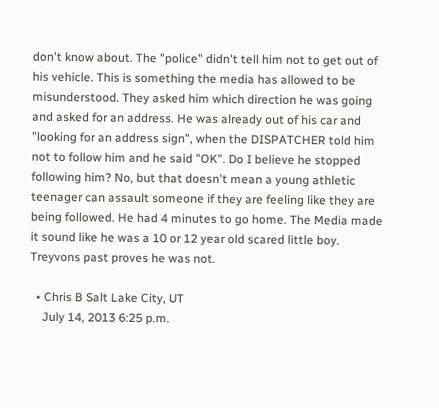don't know about. The "police" didn't tell him not to get out of his vehicle. This is something the media has allowed to be misunderstood. They asked him which direction he was going and asked for an address. He was already out of his car and "looking for an address sign", when the DISPATCHER told him not to follow him and he said "OK". Do I believe he stopped following him? No, but that doesn't mean a young athletic teenager can assault someone if they are feeling like they are being followed. He had 4 minutes to go home. The Media made it sound like he was a 10 or 12 year old scared little boy. Treyvons past proves he was not.

  • Chris B Salt Lake City, UT
    July 14, 2013 6:25 p.m.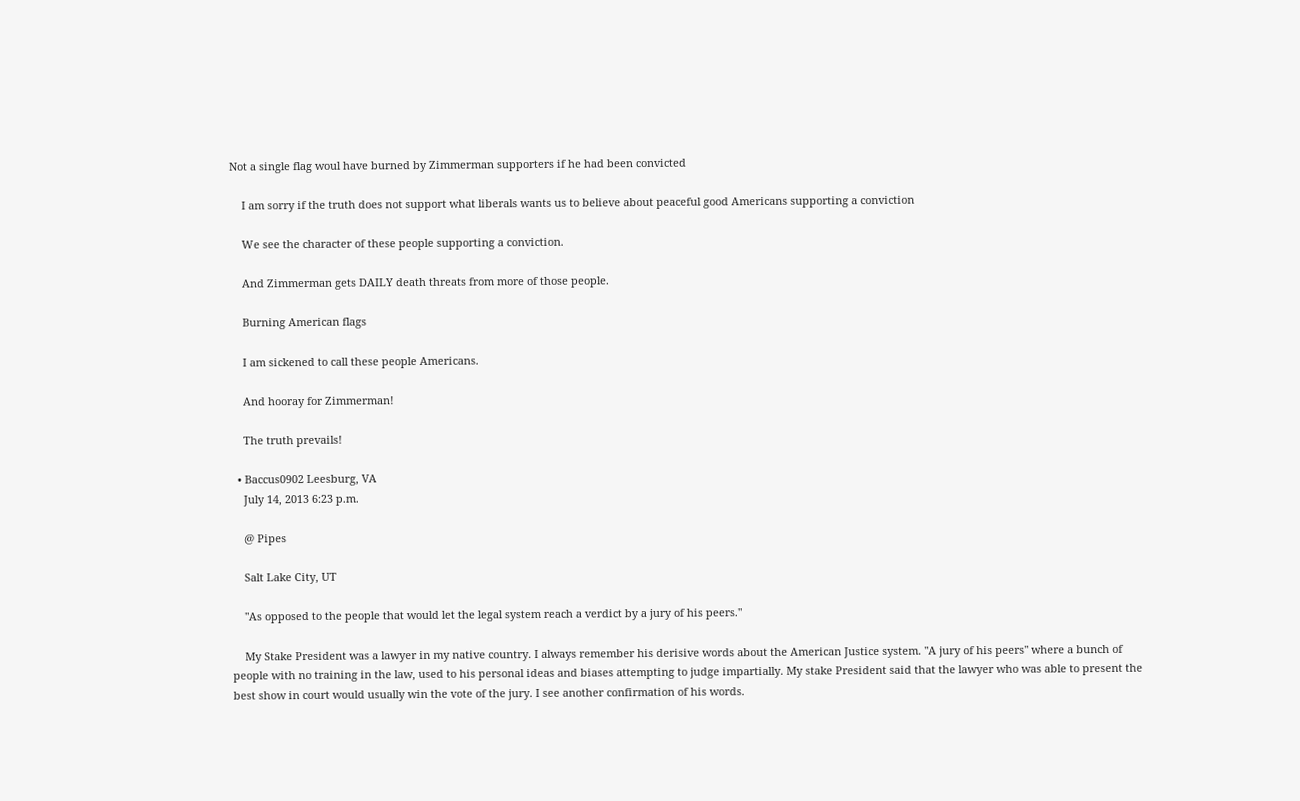Not a single flag woul have burned by Zimmerman supporters if he had been convicted

    I am sorry if the truth does not support what liberals wants us to believe about peaceful good Americans supporting a conviction

    We see the character of these people supporting a conviction.

    And Zimmerman gets DAILY death threats from more of those people.

    Burning American flags

    I am sickened to call these people Americans.

    And hooray for Zimmerman!

    The truth prevails!

  • Baccus0902 Leesburg, VA
    July 14, 2013 6:23 p.m.

    @ Pipes

    Salt Lake City, UT

    "As opposed to the people that would let the legal system reach a verdict by a jury of his peers."

    My Stake President was a lawyer in my native country. I always remember his derisive words about the American Justice system. "A jury of his peers" where a bunch of people with no training in the law, used to his personal ideas and biases attempting to judge impartially. My stake President said that the lawyer who was able to present the best show in court would usually win the vote of the jury. I see another confirmation of his words.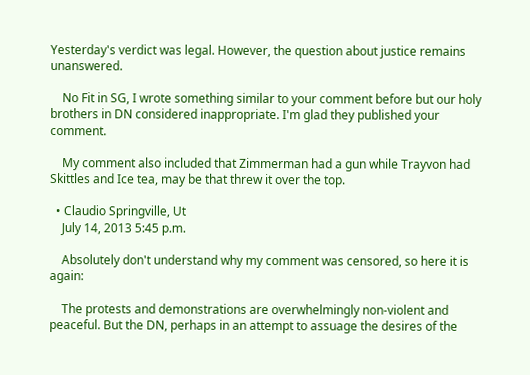Yesterday's verdict was legal. However, the question about justice remains unanswered.

    No Fit in SG, I wrote something similar to your comment before but our holy brothers in DN considered inappropriate. I'm glad they published your comment.

    My comment also included that Zimmerman had a gun while Trayvon had Skittles and Ice tea, may be that threw it over the top.

  • Claudio Springville, Ut
    July 14, 2013 5:45 p.m.

    Absolutely don't understand why my comment was censored, so here it is again:

    The protests and demonstrations are overwhelmingly non-violent and peaceful. But the DN, perhaps in an attempt to assuage the desires of the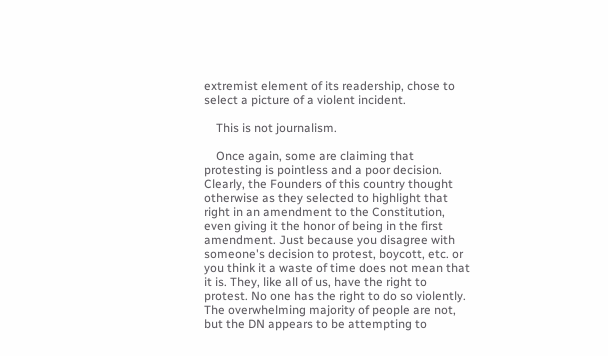extremist element of its readership, chose to select a picture of a violent incident.

    This is not journalism.

    Once again, some are claiming that protesting is pointless and a poor decision. Clearly, the Founders of this country thought otherwise as they selected to highlight that right in an amendment to the Constitution, even giving it the honor of being in the first amendment. Just because you disagree with someone's decision to protest, boycott, etc. or you think it a waste of time does not mean that it is. They, like all of us, have the right to protest. No one has the right to do so violently. The overwhelming majority of people are not, but the DN appears to be attempting to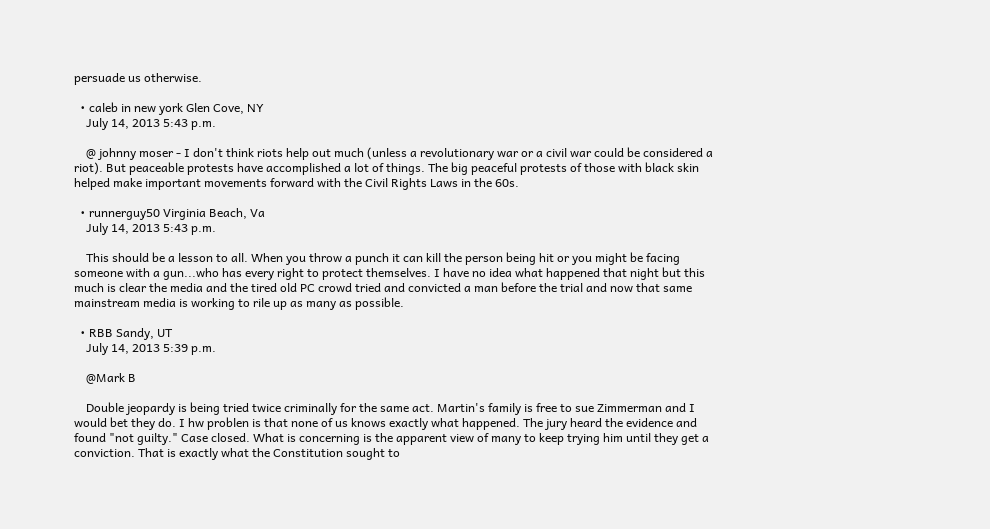persuade us otherwise.

  • caleb in new york Glen Cove, NY
    July 14, 2013 5:43 p.m.

    @ johnny moser - I don't think riots help out much (unless a revolutionary war or a civil war could be considered a riot). But peaceable protests have accomplished a lot of things. The big peaceful protests of those with black skin helped make important movements forward with the Civil Rights Laws in the 60s.

  • runnerguy50 Virginia Beach, Va
    July 14, 2013 5:43 p.m.

    This should be a lesson to all. When you throw a punch it can kill the person being hit or you might be facing someone with a gun...who has every right to protect themselves. I have no idea what happened that night but this much is clear the media and the tired old PC crowd tried and convicted a man before the trial and now that same mainstream media is working to rile up as many as possible.

  • RBB Sandy, UT
    July 14, 2013 5:39 p.m.

    @Mark B

    Double jeopardy is being tried twice criminally for the same act. Martin's family is free to sue Zimmerman and I would bet they do. I hw problen is that none of us knows exactly what happened. The jury heard the evidence and found "not guilty." Case closed. What is concerning is the apparent view of many to keep trying him until they get a conviction. That is exactly what the Constitution sought to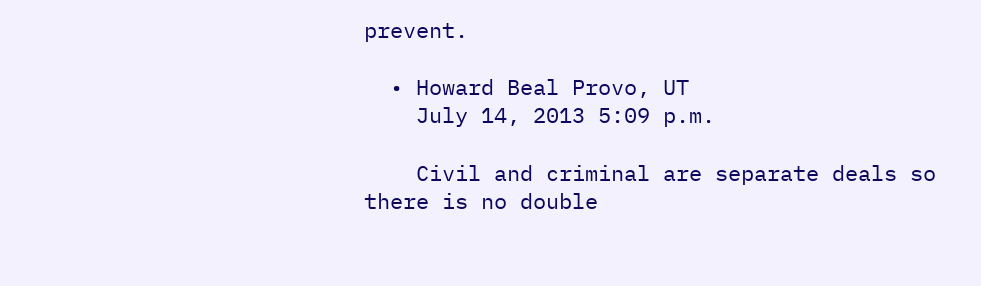prevent.

  • Howard Beal Provo, UT
    July 14, 2013 5:09 p.m.

    Civil and criminal are separate deals so there is no double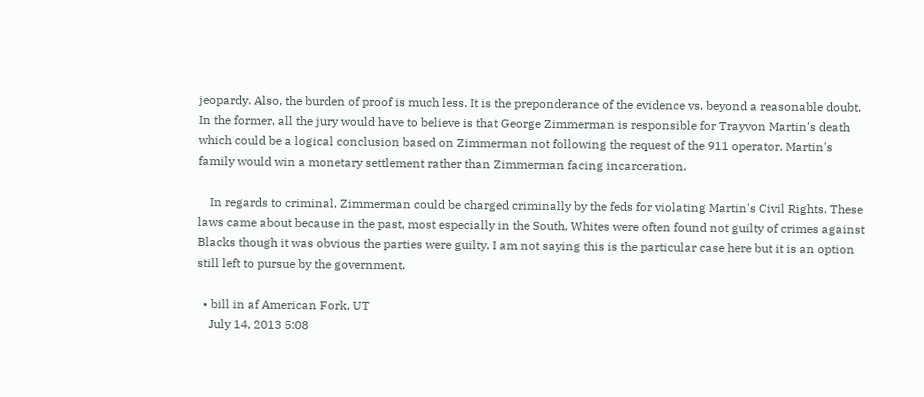jeopardy. Also, the burden of proof is much less. It is the preponderance of the evidence vs. beyond a reasonable doubt. In the former, all the jury would have to believe is that George Zimmerman is responsible for Trayvon Martin's death which could be a logical conclusion based on Zimmerman not following the request of the 911 operator. Martin's family would win a monetary settlement rather than Zimmerman facing incarceration.

    In regards to criminal, Zimmerman could be charged criminally by the feds for violating Martin's Civil Rights. These laws came about because in the past, most especially in the South, Whites were often found not guilty of crimes against Blacks though it was obvious the parties were guilty. I am not saying this is the particular case here but it is an option still left to pursue by the government.

  • bill in af American Fork, UT
    July 14, 2013 5:08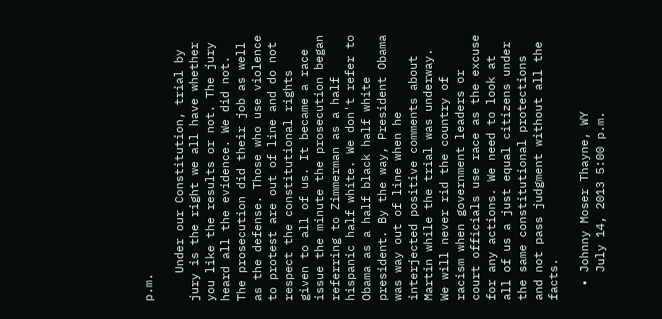p.m.

    Under our Constitution, trial by jury is the right we all have whether you like the results or not. The jury heard all the evidence. We did not. The prosecution did their job as well as the defense. Those who use violence to protest are out of line and do not respect the constitutional rights given to all of us. It became a race issue the minute the prosecution began referring to Zimmerman as a half hispanic half white. We don't refer to Obama as a half black half white president. By the way, President Obama was way out of line when he interjected positive comments about Martin while the trial was underway. We will never rid the country of racism when government leaders or court officials use race as the excuse for any actions. We need to look at all of us a just equal citizens under the same constitutional protections and not pass judgment without all the facts.

  • Johnny Moser Thayne, WY
    July 14, 2013 5:00 p.m.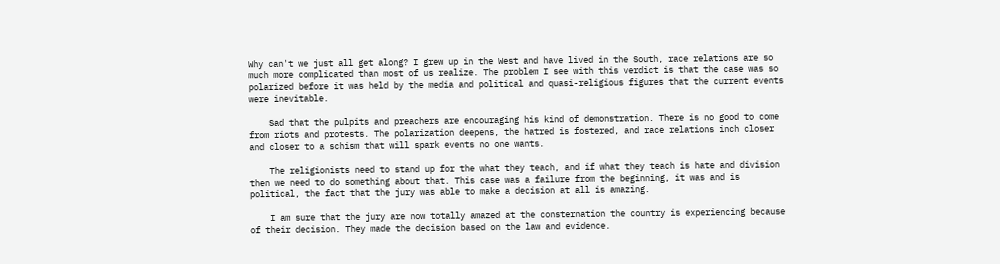Why can't we just all get along? I grew up in the West and have lived in the South, race relations are so much more complicated than most of us realize. The problem I see with this verdict is that the case was so polarized before it was held by the media and political and quasi-religious figures that the current events were inevitable.

    Sad that the pulpits and preachers are encouraging his kind of demonstration. There is no good to come from riots and protests. The polarization deepens, the hatred is fostered, and race relations inch closer and closer to a schism that will spark events no one wants.

    The religionists need to stand up for the what they teach, and if what they teach is hate and division then we need to do something about that. This case was a failure from the beginning, it was and is political, the fact that the jury was able to make a decision at all is amazing.

    I am sure that the jury are now totally amazed at the consternation the country is experiencing because of their decision. They made the decision based on the law and evidence.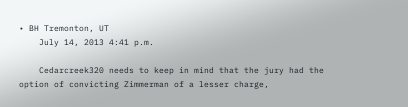• BH Tremonton, UT
    July 14, 2013 4:41 p.m.

    Cedarcreek320 needs to keep in mind that the jury had the option of convicting Zimmerman of a lesser charge,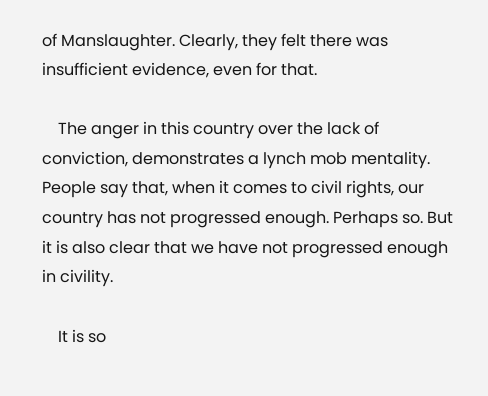of Manslaughter. Clearly, they felt there was insufficient evidence, even for that.

    The anger in this country over the lack of conviction, demonstrates a lynch mob mentality. People say that, when it comes to civil rights, our country has not progressed enough. Perhaps so. But it is also clear that we have not progressed enough in civility.

    It is so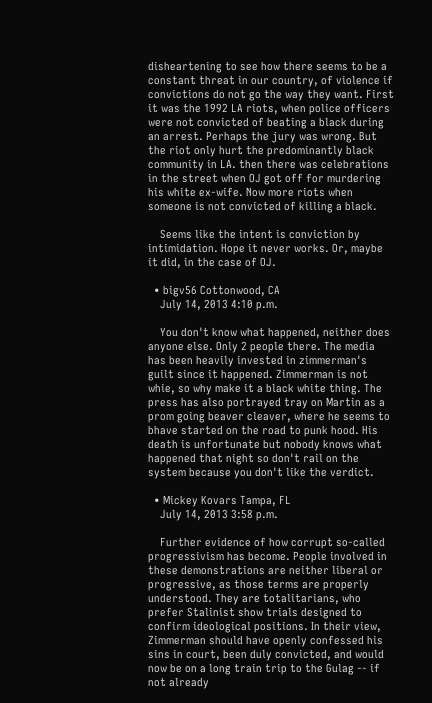disheartening to see how there seems to be a constant threat in our country, of violence if convictions do not go the way they want. First it was the 1992 LA riots, when police officers were not convicted of beating a black during an arrest. Perhaps the jury was wrong. But the riot only hurt the predominantly black community in LA. then there was celebrations in the street when OJ got off for murdering his white ex-wife. Now more riots when someone is not convicted of killing a black.

    Seems like the intent is conviction by intimidation. Hope it never works. Or, maybe it did, in the case of OJ.

  • bigv56 Cottonwood, CA
    July 14, 2013 4:10 p.m.

    You don't know what happened, neither does anyone else. Only 2 people there. The media has been heavily invested in zimmerman's guilt since it happened. Zimmerman is not whie, so why make it a black white thing. The press has also portrayed tray on Martin as a prom going beaver cleaver, where he seems to bhave started on the road to punk hood. His death is unfortunate but nobody knows what happened that night so don't rail on the system because you don't like the verdict.

  • Mickey Kovars Tampa, FL
    July 14, 2013 3:58 p.m.

    Further evidence of how corrupt so-called progressivism has become. People involved in these demonstrations are neither liberal or progressive, as those terms are properly understood. They are totalitarians, who prefer Stalinist show trials designed to confirm ideological positions. In their view, Zimmerman should have openly confessed his sins in court, been duly convicted, and would now be on a long train trip to the Gulag -- if not already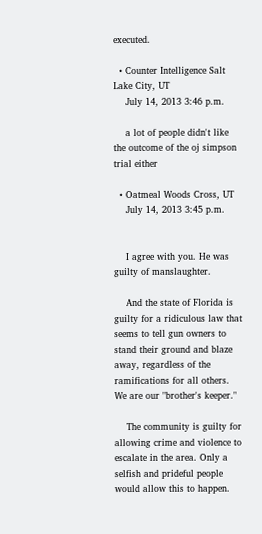executed.

  • Counter Intelligence Salt Lake City, UT
    July 14, 2013 3:46 p.m.

    a lot of people didn't like the outcome of the oj simpson trial either

  • Oatmeal Woods Cross, UT
    July 14, 2013 3:45 p.m.


    I agree with you. He was guilty of manslaughter.

    And the state of Florida is guilty for a ridiculous law that seems to tell gun owners to stand their ground and blaze away, regardless of the ramifications for all others. We are our "brother's keeper."

    The community is guilty for allowing crime and violence to escalate in the area. Only a selfish and prideful people would allow this to happen.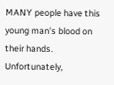MANY people have this young man's blood on their hands. Unfortunately,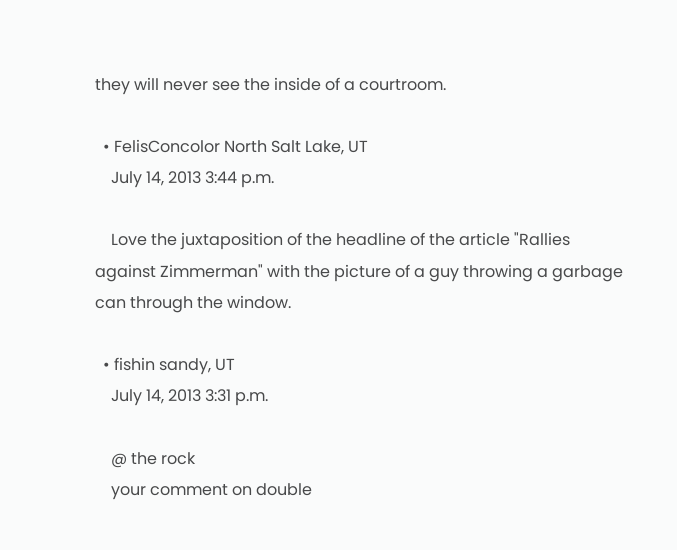they will never see the inside of a courtroom.

  • FelisConcolor North Salt Lake, UT
    July 14, 2013 3:44 p.m.

    Love the juxtaposition of the headline of the article "Rallies against Zimmerman" with the picture of a guy throwing a garbage can through the window.

  • fishin sandy, UT
    July 14, 2013 3:31 p.m.

    @ the rock
    your comment on double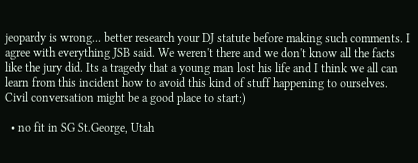jeopardy is wrong... better research your DJ statute before making such comments. I agree with everything JSB said. We weren't there and we don't know all the facts like the jury did. Its a tragedy that a young man lost his life and I think we all can learn from this incident how to avoid this kind of stuff happening to ourselves. Civil conversation might be a good place to start:)

  • no fit in SG St.George, Utah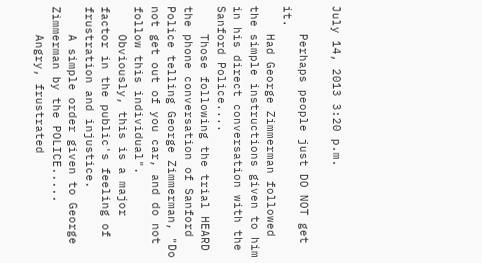July 14, 2013 3:20 p.m.

    Perhaps people just DO NOT get it.
    Had George Zimmerman followed the simple instructions given to him in his direct conversation with the Sanford Police....
    Those following the trial HEARD the phone conversation of Sanford Police telling George Zimmerman, "Do not get out of you car, and do not follow this individual".
    Obviously, this is a major factor in the public's feeling of frustration and injustice.
    A simple order given to George Zimmerman by the POLICE.....
    Angry, frustrated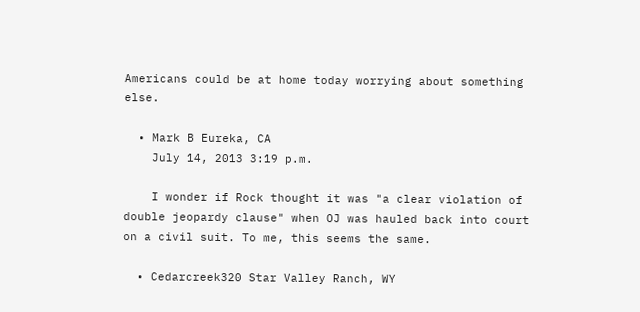Americans could be at home today worrying about something else.

  • Mark B Eureka, CA
    July 14, 2013 3:19 p.m.

    I wonder if Rock thought it was "a clear violation of double jeopardy clause" when OJ was hauled back into court on a civil suit. To me, this seems the same.

  • Cedarcreek320 Star Valley Ranch, WY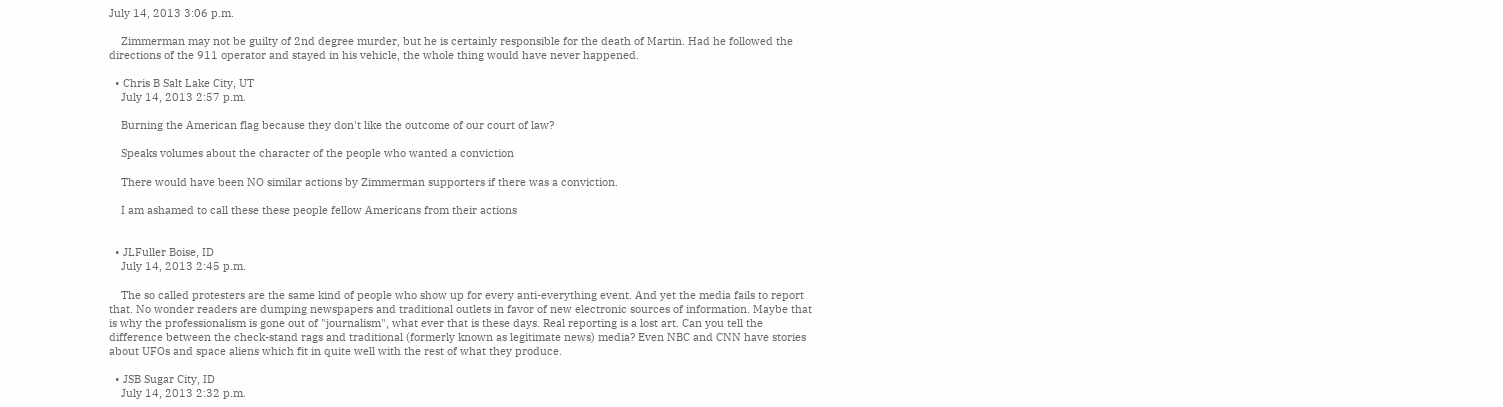July 14, 2013 3:06 p.m.

    Zimmerman may not be guilty of 2nd degree murder, but he is certainly responsible for the death of Martin. Had he followed the directions of the 911 operator and stayed in his vehicle, the whole thing would have never happened.

  • Chris B Salt Lake City, UT
    July 14, 2013 2:57 p.m.

    Burning the American flag because they don't like the outcome of our court of law?

    Speaks volumes about the character of the people who wanted a conviction

    There would have been NO similar actions by Zimmerman supporters if there was a conviction.

    I am ashamed to call these these people fellow Americans from their actions


  • JLFuller Boise, ID
    July 14, 2013 2:45 p.m.

    The so called protesters are the same kind of people who show up for every anti-everything event. And yet the media fails to report that. No wonder readers are dumping newspapers and traditional outlets in favor of new electronic sources of information. Maybe that is why the professionalism is gone out of "journalism", what ever that is these days. Real reporting is a lost art. Can you tell the difference between the check-stand rags and traditional (formerly known as legitimate news) media? Even NBC and CNN have stories about UFOs and space aliens which fit in quite well with the rest of what they produce.

  • JSB Sugar City, ID
    July 14, 2013 2:32 p.m.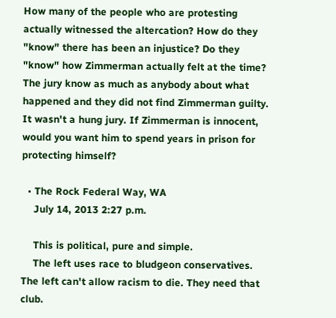How many of the people who are protesting actually witnessed the altercation? How do they "know" there has been an injustice? Do they "know" how Zimmerman actually felt at the time? The jury know as much as anybody about what happened and they did not find Zimmerman guilty. It wasn't a hung jury. If Zimmerman is innocent, would you want him to spend years in prison for protecting himself?

  • The Rock Federal Way, WA
    July 14, 2013 2:27 p.m.

    This is political, pure and simple.
    The left uses race to bludgeon conservatives. The left can't allow racism to die. They need that club.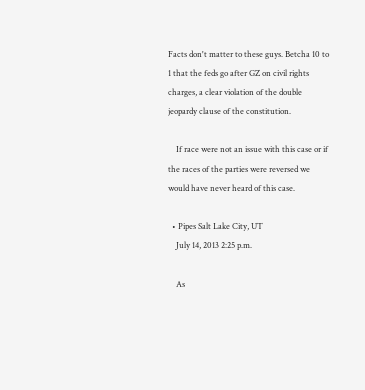Facts don't matter to these guys. Betcha 10 to 1 that the feds go after GZ on civil rights charges, a clear violation of the double jeopardy clause of the constitution.

    If race were not an issue with this case or if the races of the parties were reversed we would have never heard of this case.

  • Pipes Salt Lake City, UT
    July 14, 2013 2:25 p.m.

    As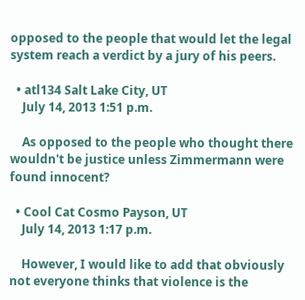opposed to the people that would let the legal system reach a verdict by a jury of his peers.

  • atl134 Salt Lake City, UT
    July 14, 2013 1:51 p.m.

    As opposed to the people who thought there wouldn't be justice unless Zimmermann were found innocent?

  • Cool Cat Cosmo Payson, UT
    July 14, 2013 1:17 p.m.

    However, I would like to add that obviously not everyone thinks that violence is the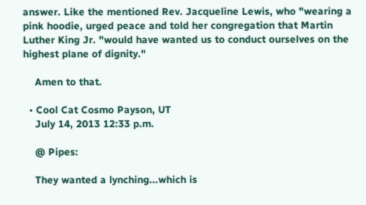answer. Like the mentioned Rev. Jacqueline Lewis, who "wearing a pink hoodie, urged peace and told her congregation that Martin Luther King Jr. "would have wanted us to conduct ourselves on the highest plane of dignity."

    Amen to that.

  • Cool Cat Cosmo Payson, UT
    July 14, 2013 12:33 p.m.

    @ Pipes:

    They wanted a lynching...which is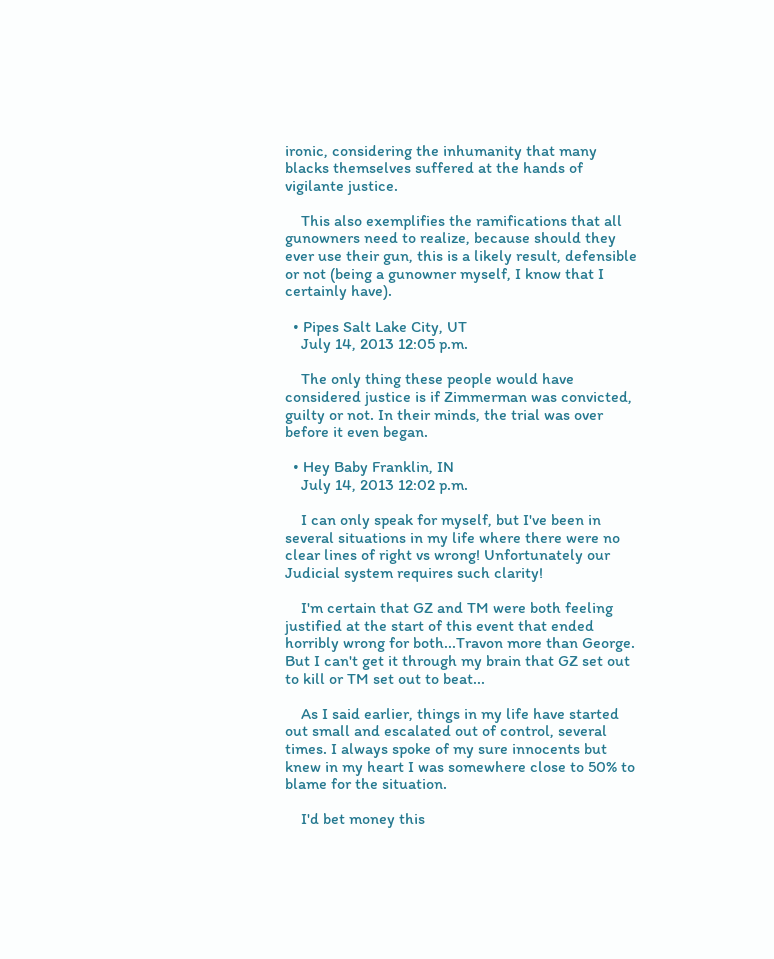ironic, considering the inhumanity that many blacks themselves suffered at the hands of vigilante justice.

    This also exemplifies the ramifications that all gunowners need to realize, because should they ever use their gun, this is a likely result, defensible or not (being a gunowner myself, I know that I certainly have).

  • Pipes Salt Lake City, UT
    July 14, 2013 12:05 p.m.

    The only thing these people would have considered justice is if Zimmerman was convicted, guilty or not. In their minds, the trial was over before it even began.

  • Hey Baby Franklin, IN
    July 14, 2013 12:02 p.m.

    I can only speak for myself, but I've been in several situations in my life where there were no clear lines of right vs wrong! Unfortunately our Judicial system requires such clarity!

    I'm certain that GZ and TM were both feeling justified at the start of this event that ended horribly wrong for both...Travon more than George. But I can't get it through my brain that GZ set out to kill or TM set out to beat...

    As I said earlier, things in my life have started out small and escalated out of control, several times. I always spoke of my sure innocents but knew in my heart I was somewhere close to 50% to blame for the situation.

    I'd bet money this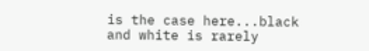is the case here...black and white is rarely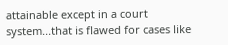attainable except in a court system...that is flawed for cases like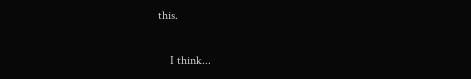this.

    I think...